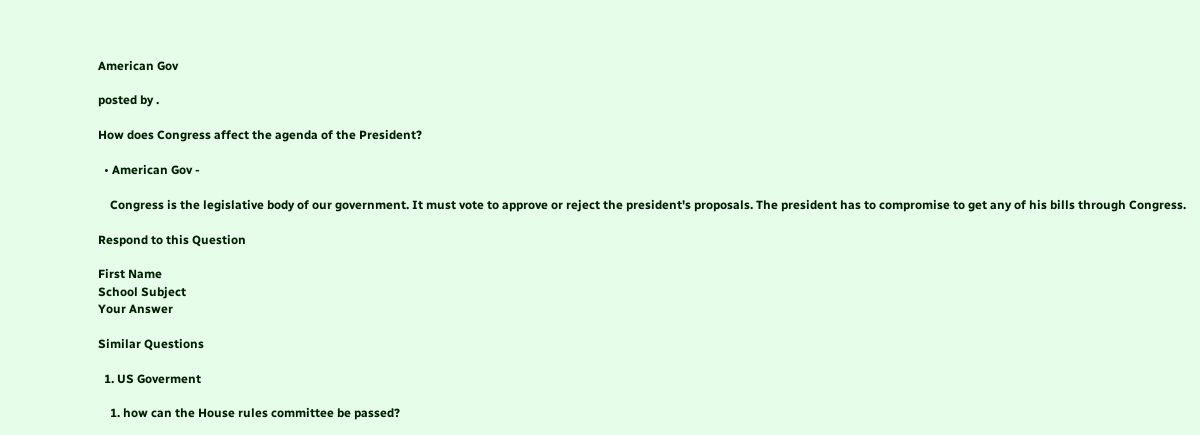American Gov

posted by .

How does Congress affect the agenda of the President?

  • American Gov -

    Congress is the legislative body of our government. It must vote to approve or reject the president's proposals. The president has to compromise to get any of his bills through Congress.

Respond to this Question

First Name
School Subject
Your Answer

Similar Questions

  1. US Goverment

    1. how can the House rules committee be passed?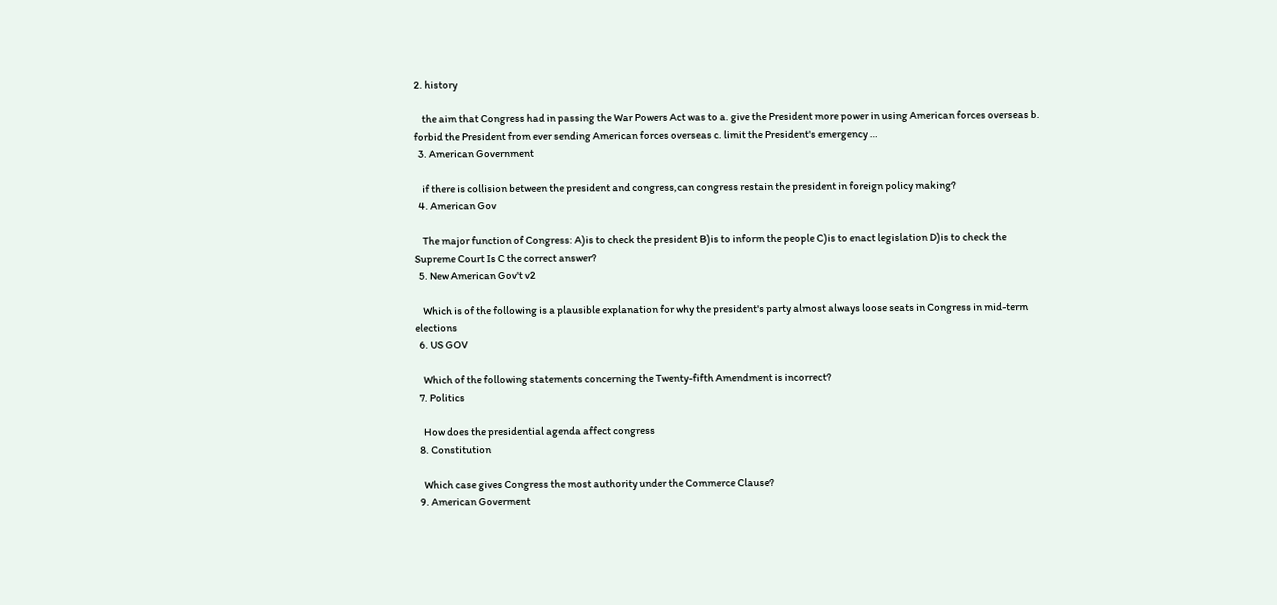2. history

    the aim that Congress had in passing the War Powers Act was to a. give the President more power in using American forces overseas b. forbid the President from ever sending American forces overseas c. limit the President's emergency …
  3. American Government

    if there is collision between the president and congress,can congress restain the president in foreign policy making?
  4. American Gov

    The major function of Congress: A)is to check the president B)is to inform the people C)is to enact legislation D)is to check the Supreme Court Is C the correct answer?
  5. New American Gov't v2

    Which is of the following is a plausible explanation for why the president's party almost always loose seats in Congress in mid-term elections
  6. US GOV

    Which of the following statements concerning the Twenty-fifth Amendment is incorrect?
  7. Politics

    How does the presidential agenda affect congress
  8. Constitution

    Which case gives Congress the most authority under the Commerce Clause?
  9. American Goverment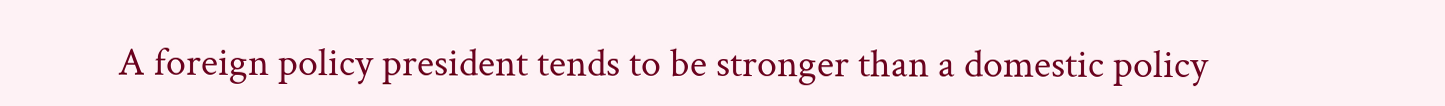A foreign policy president tends to be stronger than a domestic policy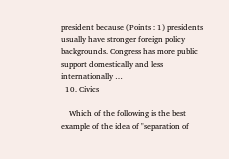president because (Points : 1) presidents usually have stronger foreign policy backgrounds. Congress has more public support domestically and less internationally …
  10. Civics

    Which of the following is the best example of the idea of "separation of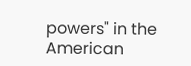powers" in the American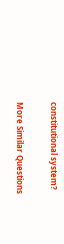constitutional system?

More Similar Questions